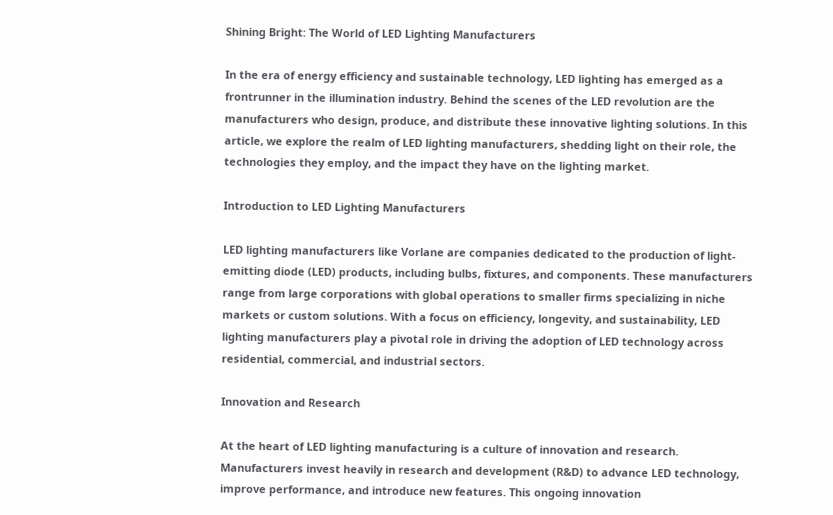Shining Bright: The World of LED Lighting Manufacturers

In the era of energy efficiency and sustainable technology, LED lighting has emerged as a frontrunner in the illumination industry. Behind the scenes of the LED revolution are the manufacturers who design, produce, and distribute these innovative lighting solutions. In this article, we explore the realm of LED lighting manufacturers, shedding light on their role, the technologies they employ, and the impact they have on the lighting market.

Introduction to LED Lighting Manufacturers

LED lighting manufacturers like Vorlane are companies dedicated to the production of light-emitting diode (LED) products, including bulbs, fixtures, and components. These manufacturers range from large corporations with global operations to smaller firms specializing in niche markets or custom solutions. With a focus on efficiency, longevity, and sustainability, LED lighting manufacturers play a pivotal role in driving the adoption of LED technology across residential, commercial, and industrial sectors.

Innovation and Research

At the heart of LED lighting manufacturing is a culture of innovation and research. Manufacturers invest heavily in research and development (R&D) to advance LED technology, improve performance, and introduce new features. This ongoing innovation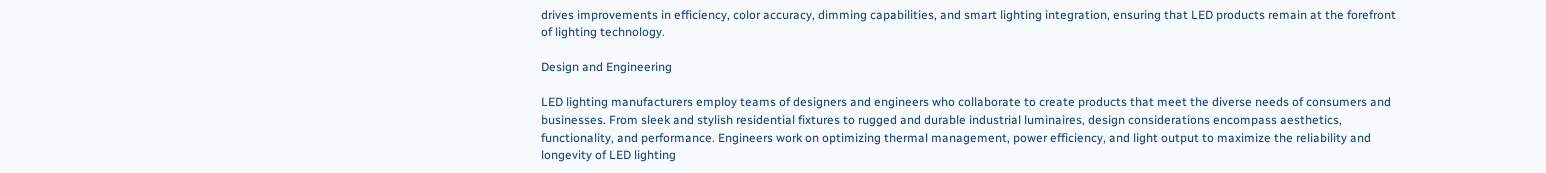drives improvements in efficiency, color accuracy, dimming capabilities, and smart lighting integration, ensuring that LED products remain at the forefront of lighting technology.

Design and Engineering

LED lighting manufacturers employ teams of designers and engineers who collaborate to create products that meet the diverse needs of consumers and businesses. From sleek and stylish residential fixtures to rugged and durable industrial luminaires, design considerations encompass aesthetics, functionality, and performance. Engineers work on optimizing thermal management, power efficiency, and light output to maximize the reliability and longevity of LED lighting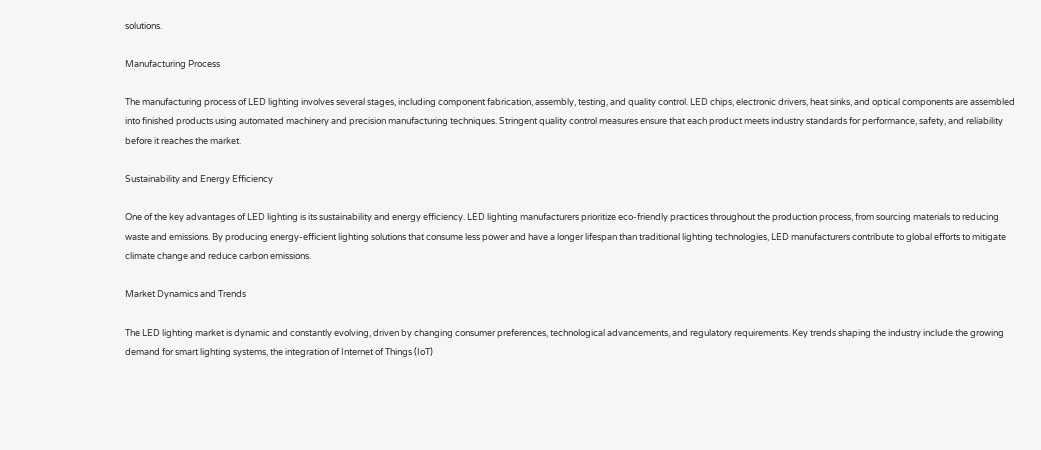solutions.

Manufacturing Process

The manufacturing process of LED lighting involves several stages, including component fabrication, assembly, testing, and quality control. LED chips, electronic drivers, heat sinks, and optical components are assembled into finished products using automated machinery and precision manufacturing techniques. Stringent quality control measures ensure that each product meets industry standards for performance, safety, and reliability before it reaches the market.

Sustainability and Energy Efficiency

One of the key advantages of LED lighting is its sustainability and energy efficiency. LED lighting manufacturers prioritize eco-friendly practices throughout the production process, from sourcing materials to reducing waste and emissions. By producing energy-efficient lighting solutions that consume less power and have a longer lifespan than traditional lighting technologies, LED manufacturers contribute to global efforts to mitigate climate change and reduce carbon emissions.

Market Dynamics and Trends

The LED lighting market is dynamic and constantly evolving, driven by changing consumer preferences, technological advancements, and regulatory requirements. Key trends shaping the industry include the growing demand for smart lighting systems, the integration of Internet of Things (IoT)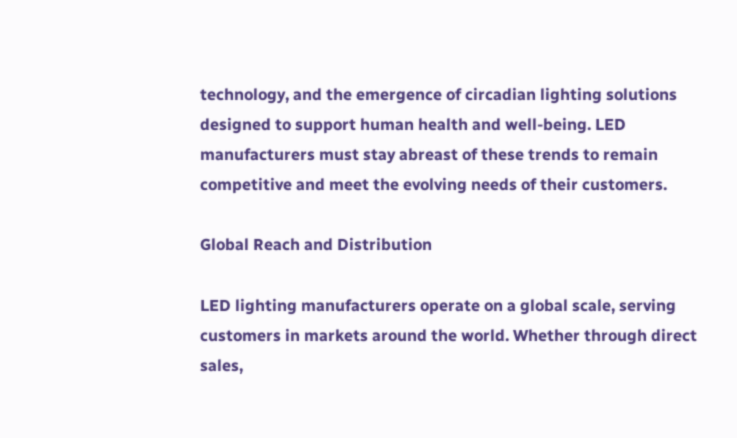technology, and the emergence of circadian lighting solutions designed to support human health and well-being. LED manufacturers must stay abreast of these trends to remain competitive and meet the evolving needs of their customers.

Global Reach and Distribution

LED lighting manufacturers operate on a global scale, serving customers in markets around the world. Whether through direct sales,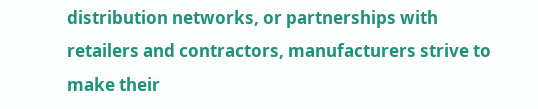distribution networks, or partnerships with retailers and contractors, manufacturers strive to make their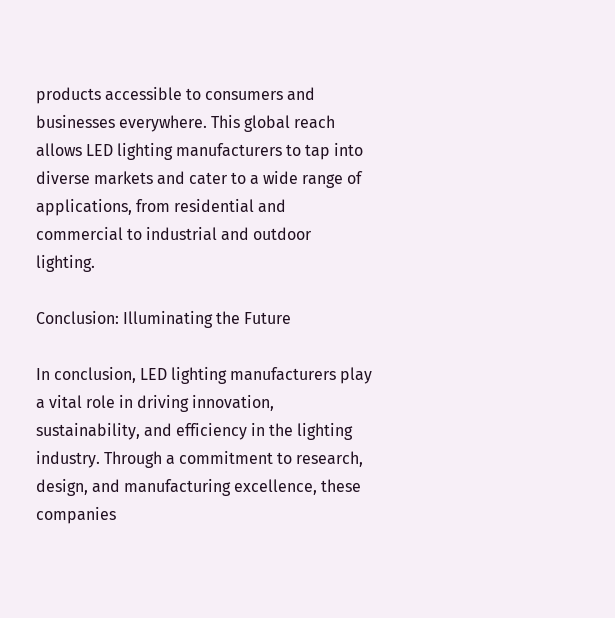products accessible to consumers and businesses everywhere. This global reach allows LED lighting manufacturers to tap into diverse markets and cater to a wide range of applications, from residential and commercial to industrial and outdoor lighting.

Conclusion: Illuminating the Future

In conclusion, LED lighting manufacturers play a vital role in driving innovation, sustainability, and efficiency in the lighting industry. Through a commitment to research, design, and manufacturing excellence, these companies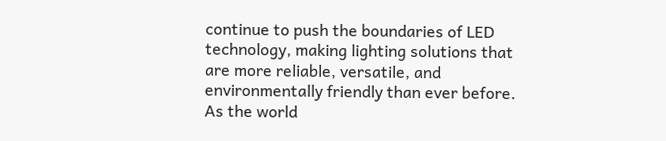continue to push the boundaries of LED technology, making lighting solutions that are more reliable, versatile, and environmentally friendly than ever before. As the world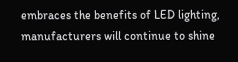embraces the benefits of LED lighting, manufacturers will continue to shine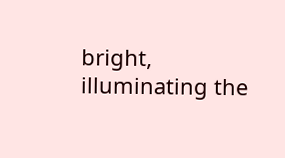bright, illuminating the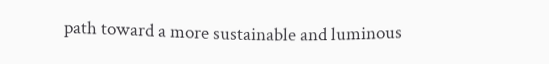path toward a more sustainable and luminous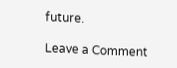future.

Leave a Comment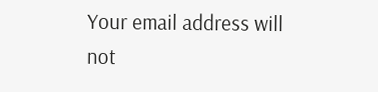Your email address will not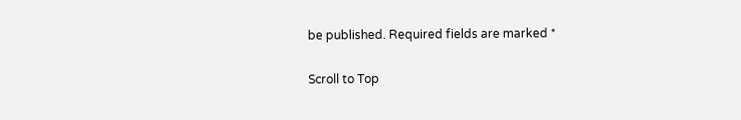be published. Required fields are marked *

Scroll to Top